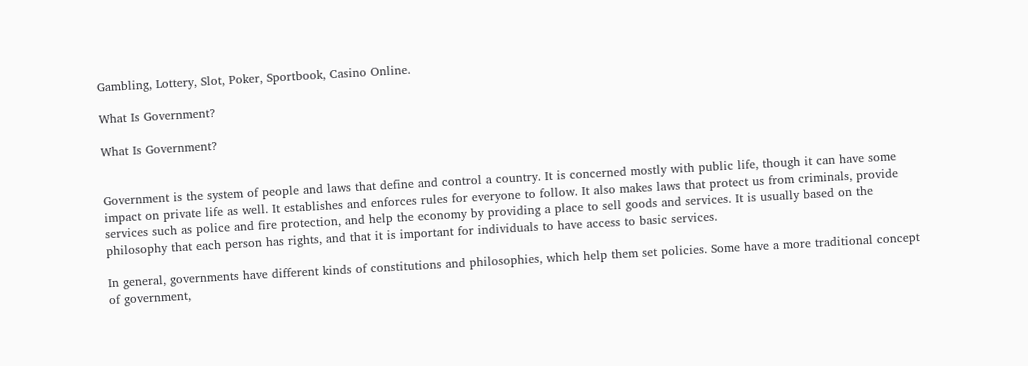Gambling, Lottery, Slot, Poker, Sportbook, Casino Online.

What Is Government?

What Is Government?


Government is the system of people and laws that define and control a country. It is concerned mostly with public life, though it can have some impact on private life as well. It establishes and enforces rules for everyone to follow. It also makes laws that protect us from criminals, provide services such as police and fire protection, and help the economy by providing a place to sell goods and services. It is usually based on the philosophy that each person has rights, and that it is important for individuals to have access to basic services.

In general, governments have different kinds of constitutions and philosophies, which help them set policies. Some have a more traditional concept of government,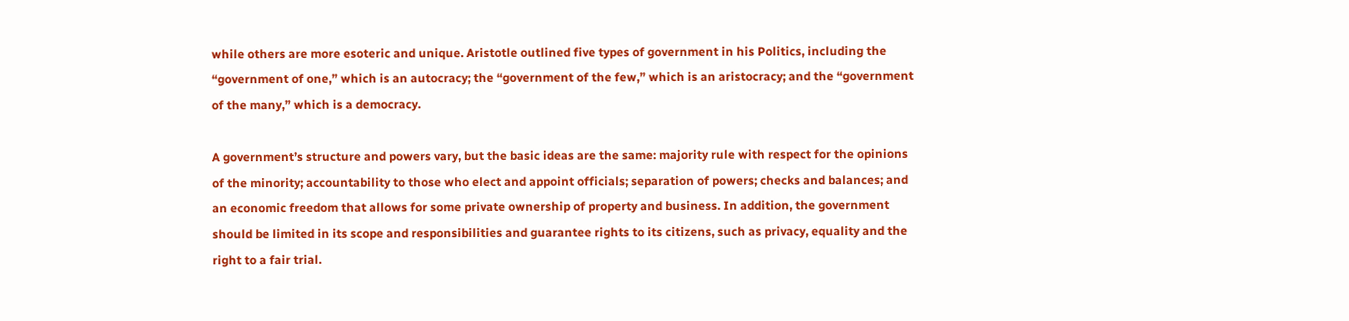while others are more esoteric and unique. Aristotle outlined five types of government in his Politics, including the “government of one,” which is an autocracy; the “government of the few,” which is an aristocracy; and the “government of the many,” which is a democracy.

A government’s structure and powers vary, but the basic ideas are the same: majority rule with respect for the opinions of the minority; accountability to those who elect and appoint officials; separation of powers; checks and balances; and an economic freedom that allows for some private ownership of property and business. In addition, the government should be limited in its scope and responsibilities and guarantee rights to its citizens, such as privacy, equality and the right to a fair trial.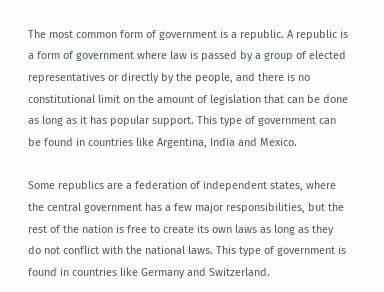The most common form of government is a republic. A republic is a form of government where law is passed by a group of elected representatives or directly by the people, and there is no constitutional limit on the amount of legislation that can be done as long as it has popular support. This type of government can be found in countries like Argentina, India and Mexico.

Some republics are a federation of independent states, where the central government has a few major responsibilities, but the rest of the nation is free to create its own laws as long as they do not conflict with the national laws. This type of government is found in countries like Germany and Switzerland.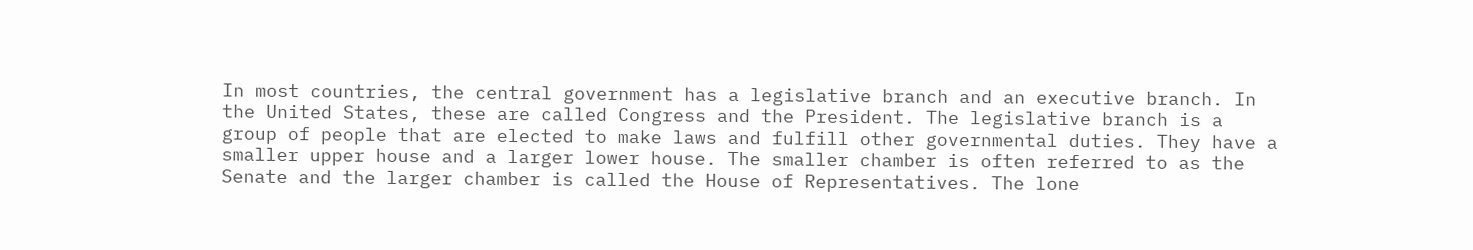In most countries, the central government has a legislative branch and an executive branch. In the United States, these are called Congress and the President. The legislative branch is a group of people that are elected to make laws and fulfill other governmental duties. They have a smaller upper house and a larger lower house. The smaller chamber is often referred to as the Senate and the larger chamber is called the House of Representatives. The lone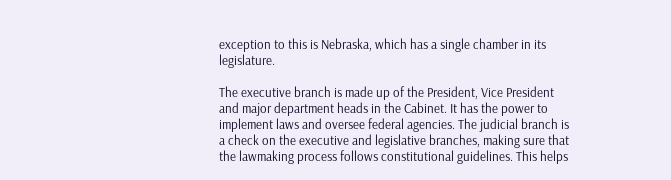exception to this is Nebraska, which has a single chamber in its legislature.

The executive branch is made up of the President, Vice President and major department heads in the Cabinet. It has the power to implement laws and oversee federal agencies. The judicial branch is a check on the executive and legislative branches, making sure that the lawmaking process follows constitutional guidelines. This helps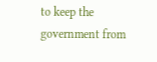to keep the government from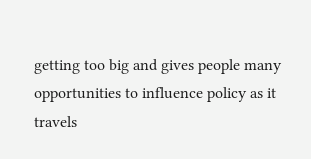getting too big and gives people many opportunities to influence policy as it travels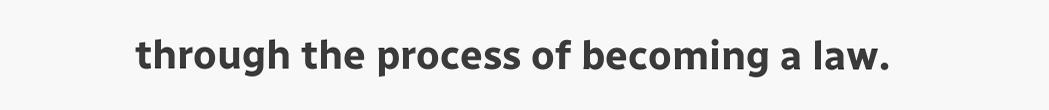through the process of becoming a law.